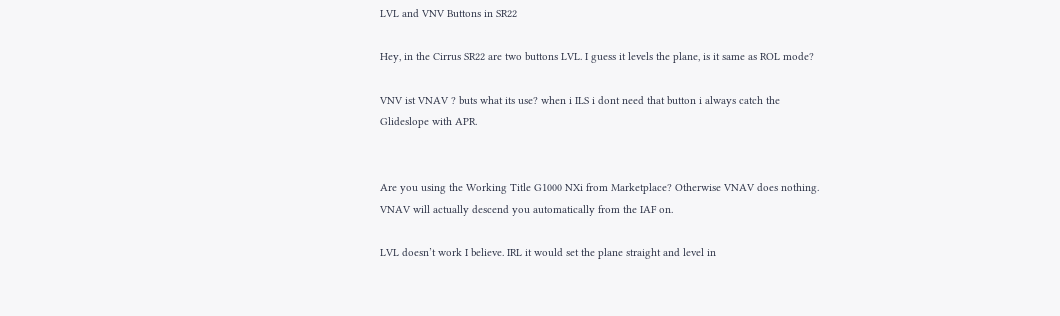LVL and VNV Buttons in SR22

Hey, in the Cirrus SR22 are two buttons LVL. I guess it levels the plane, is it same as ROL mode?

VNV ist VNAV ? buts what its use? when i ILS i dont need that button i always catch the Glideslope with APR.


Are you using the Working Title G1000 NXi from Marketplace? Otherwise VNAV does nothing. VNAV will actually descend you automatically from the IAF on.

LVL doesn’t work I believe. IRL it would set the plane straight and level in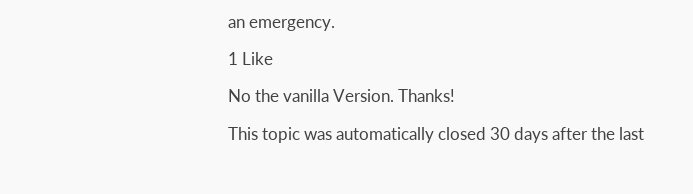an emergency.

1 Like

No the vanilla Version. Thanks!

This topic was automatically closed 30 days after the last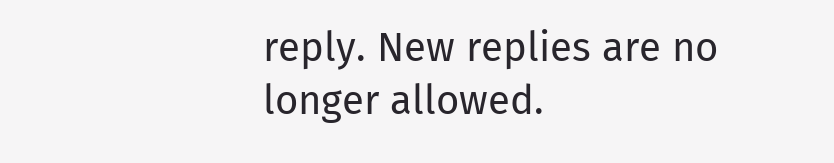reply. New replies are no longer allowed.